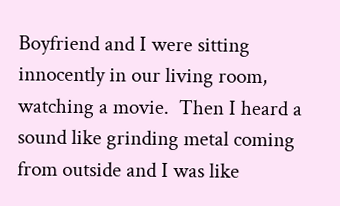Boyfriend and I were sitting innocently in our living room, watching a movie.  Then I heard a sound like grinding metal coming from outside and I was like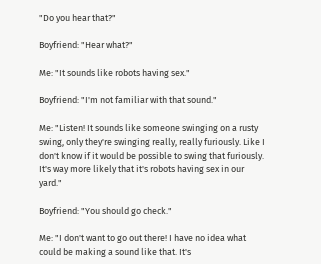"Do you hear that?"

Boyfriend: "Hear what?"

Me: "It sounds like robots having sex."

Boyfriend: "I'm not familiar with that sound."

Me: "Listen! It sounds like someone swinging on a rusty swing, only they're swinging really, really furiously. Like I don't know if it would be possible to swing that furiously. It's way more likely that it's robots having sex in our yard."

Boyfriend: "You should go check."

Me: "I don't want to go out there! I have no idea what could be making a sound like that. It's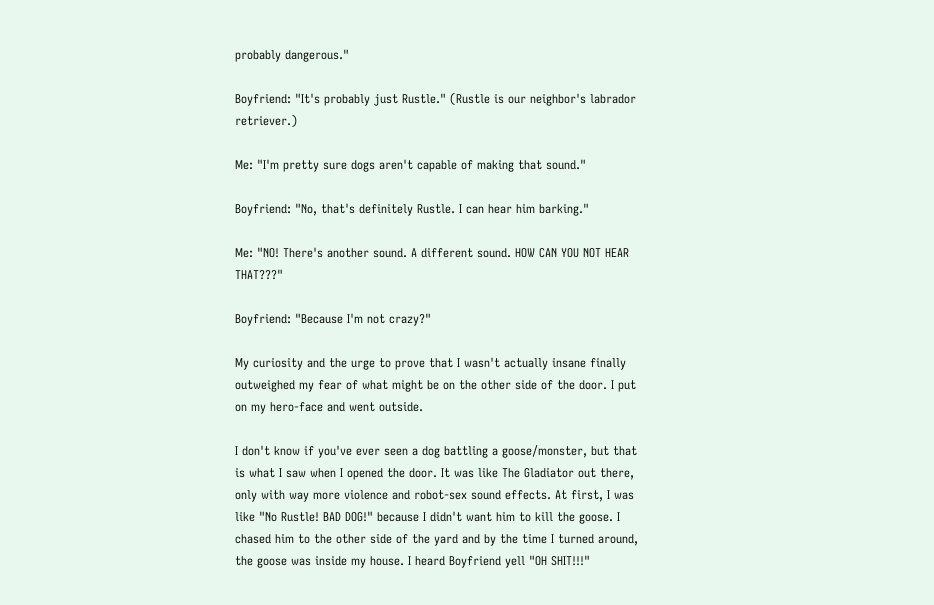probably dangerous."

Boyfriend: "It's probably just Rustle." (Rustle is our neighbor's labrador retriever.)

Me: "I'm pretty sure dogs aren't capable of making that sound."

Boyfriend: "No, that's definitely Rustle. I can hear him barking."

Me: "NO! There's another sound. A different sound. HOW CAN YOU NOT HEAR THAT???"

Boyfriend: "Because I'm not crazy?"

My curiosity and the urge to prove that I wasn't actually insane finally outweighed my fear of what might be on the other side of the door. I put on my hero-face and went outside.

I don't know if you've ever seen a dog battling a goose/monster, but that is what I saw when I opened the door. It was like The Gladiator out there, only with way more violence and robot-sex sound effects. At first, I was like "No Rustle! BAD DOG!" because I didn't want him to kill the goose. I chased him to the other side of the yard and by the time I turned around, the goose was inside my house. I heard Boyfriend yell "OH SHIT!!!"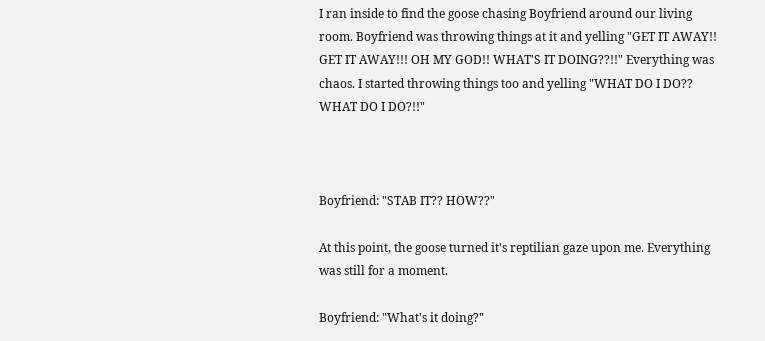I ran inside to find the goose chasing Boyfriend around our living room. Boyfriend was throwing things at it and yelling "GET IT AWAY!! GET IT AWAY!!! OH MY GOD!! WHAT'S IT DOING??!!" Everything was chaos. I started throwing things too and yelling "WHAT DO I DO?? WHAT DO I DO?!!"



Boyfriend: "STAB IT?? HOW??"

At this point, the goose turned it's reptilian gaze upon me. Everything was still for a moment.

Boyfriend: "What's it doing?"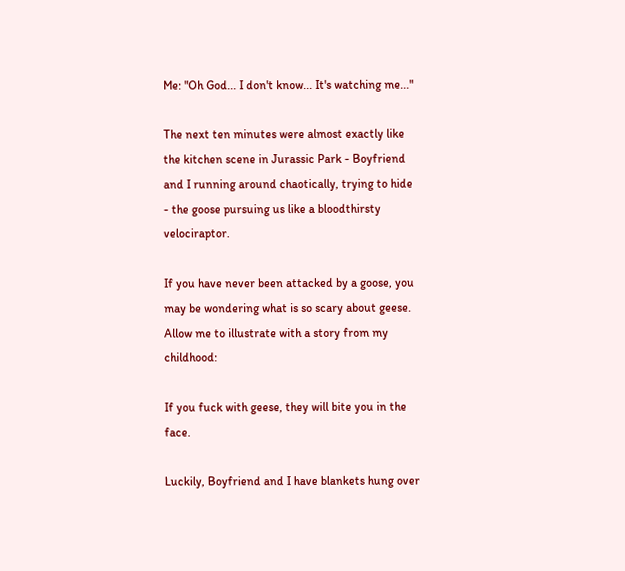Me: "Oh God... I don't know... It's watching me..."

The next ten minutes were almost exactly like the kitchen scene in Jurassic Park - Boyfriend and I running around chaotically, trying to hide - the goose pursuing us like a bloodthirsty velociraptor.

If you have never been attacked by a goose, you may be wondering what is so scary about geese. Allow me to illustrate with a story from my childhood:

If you fuck with geese, they will bite you in the face.

Luckily, Boyfriend and I have blankets hung over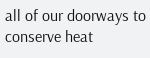all of our doorways to conserve heat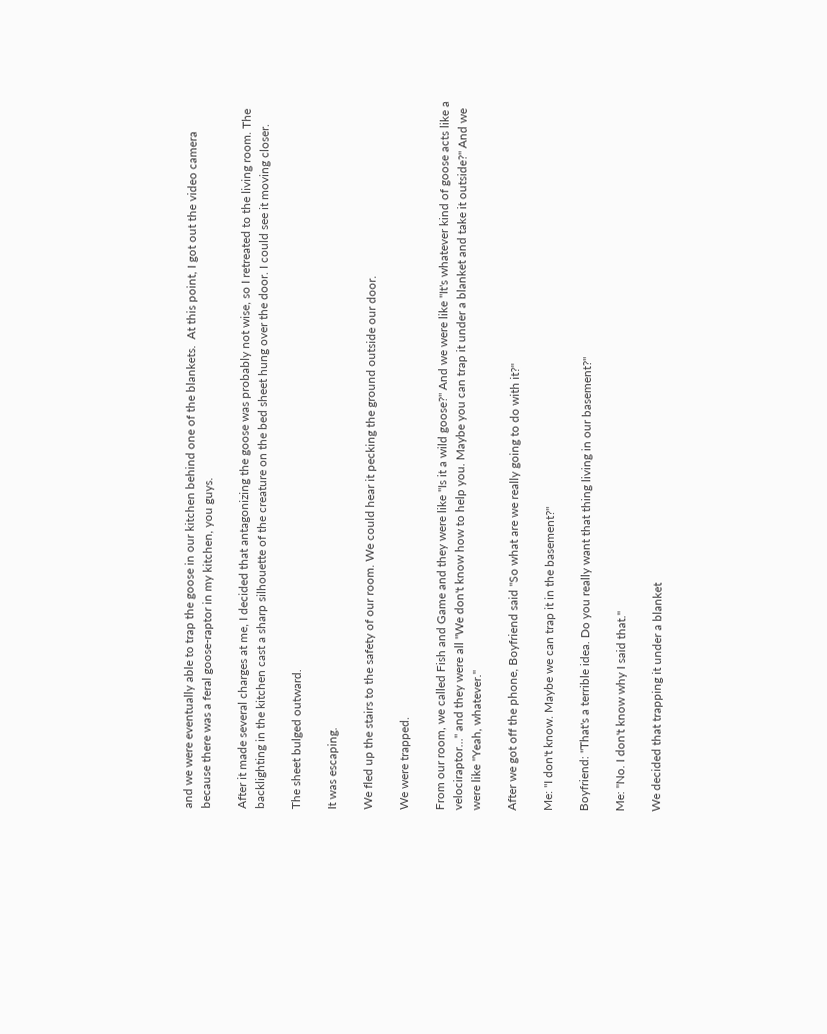and we were eventually able to trap the goose in our kitchen behind one of the blankets.  At this point, I got out the video camera because there was a feral goose-raptor in my kitchen, you guys.

After it made several charges at me, I decided that antagonizing the goose was probably not wise, so I retreated to the living room. The backlighting in the kitchen cast a sharp silhouette of the creature on the bed sheet hung over the door. I could see it moving closer.

The sheet bulged outward.

It was escaping.

We fled up the stairs to the safety of our room. We could hear it pecking the ground outside our door.

We were trapped.

From our room, we called Fish and Game and they were like "Is it a wild goose?" And we were like "It's whatever kind of goose acts like a velociraptor..." and they were all "We don't know how to help you. Maybe you can trap it under a blanket and take it outside?" And we were like "Yeah, whatever."

After we got off the phone, Boyfriend said "So what are we really going to do with it?"

Me: "I don't know. Maybe we can trap it in the basement?"

Boyfriend: "That's a terrible idea. Do you really want that thing living in our basement?"

Me: "No. I don't know why I said that."

We decided that trapping it under a blanket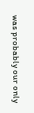was probably our only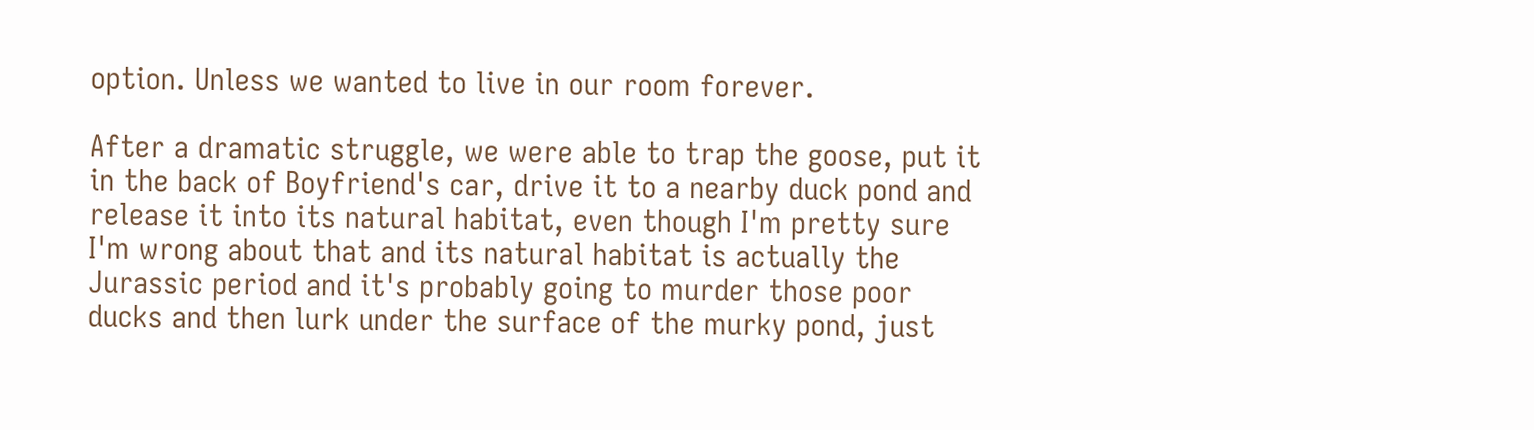option. Unless we wanted to live in our room forever.

After a dramatic struggle, we were able to trap the goose, put it in the back of Boyfriend's car, drive it to a nearby duck pond and release it into its natural habitat, even though I'm pretty sure I'm wrong about that and its natural habitat is actually the Jurassic period and it's probably going to murder those poor ducks and then lurk under the surface of the murky pond, just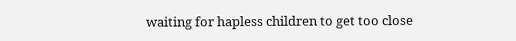waiting for hapless children to get too close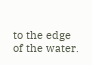to the edge of the water.